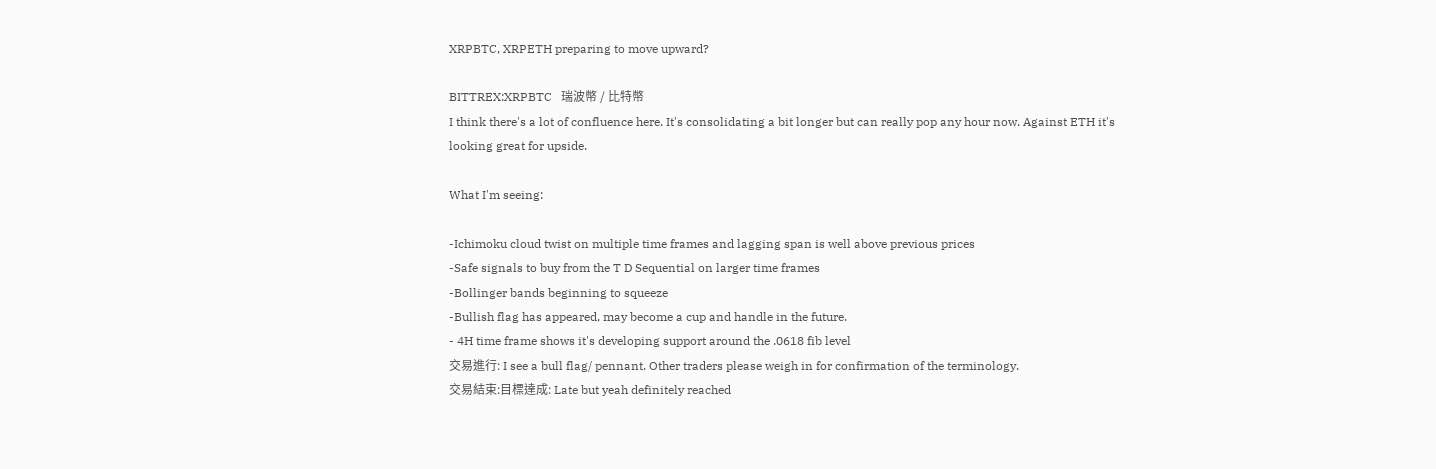XRPBTC, XRPETH preparing to move upward?

BITTREX:XRPBTC   瑞波幣 / 比特幣
I think there's a lot of confluence here. It's consolidating a bit longer but can really pop any hour now. Against ETH it's looking great for upside.

What I'm seeing:

-Ichimoku cloud twist on multiple time frames and lagging span is well above previous prices
-Safe signals to buy from the T D Sequential on larger time frames
-Bollinger bands beginning to squeeze
-Bullish flag has appeared, may become a cup and handle in the future.
- 4H time frame shows it's developing support around the .0618 fib level
交易進行: I see a bull flag/ pennant. Other traders please weigh in for confirmation of the terminology.
交易結束:目標達成: Late but yeah definitely reached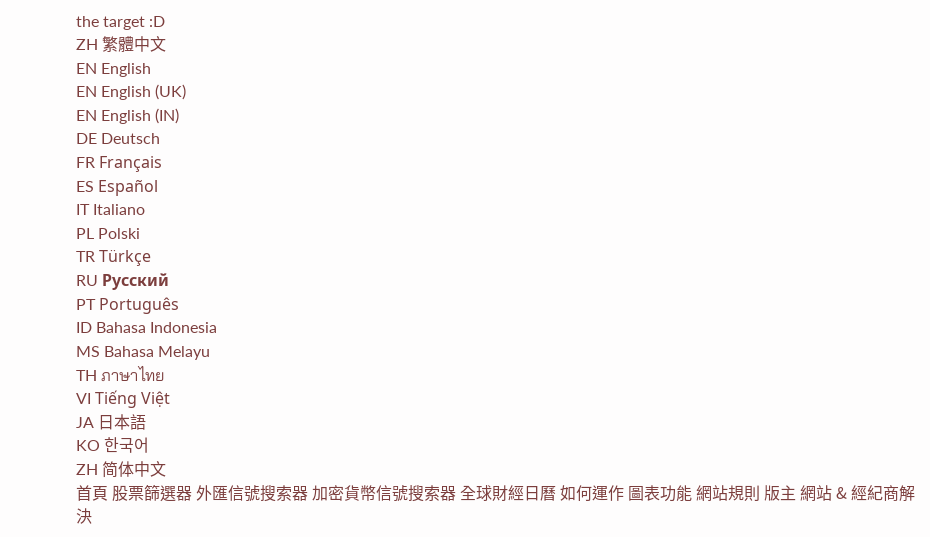the target :D
ZH 繁體中文
EN English
EN English (UK)
EN English (IN)
DE Deutsch
FR Français
ES Español
IT Italiano
PL Polski
TR Türkçe
RU Русский
PT Português
ID Bahasa Indonesia
MS Bahasa Melayu
TH ภาษาไทย
VI Tiếng Việt
JA 日本語
KO 한국어
ZH 简体中文
首頁 股票篩選器 外匯信號搜索器 加密貨幣信號搜索器 全球財經日曆 如何運作 圖表功能 網站規則 版主 網站 & 經紀商解決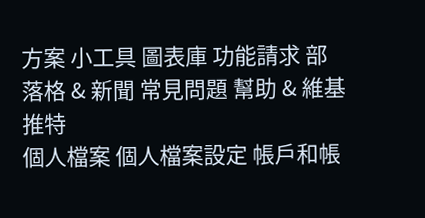方案 小工具 圖表庫 功能請求 部落格 & 新聞 常見問題 幫助 & 維基 推特
個人檔案 個人檔案設定 帳戶和帳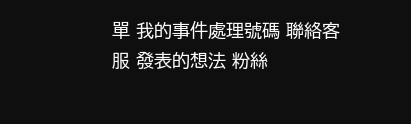單 我的事件處理號碼 聯絡客服 發表的想法 粉絲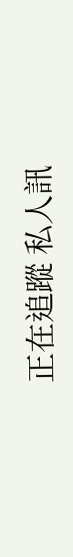正在追蹤 私人訊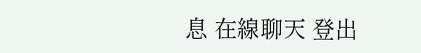息 在線聊天 登出